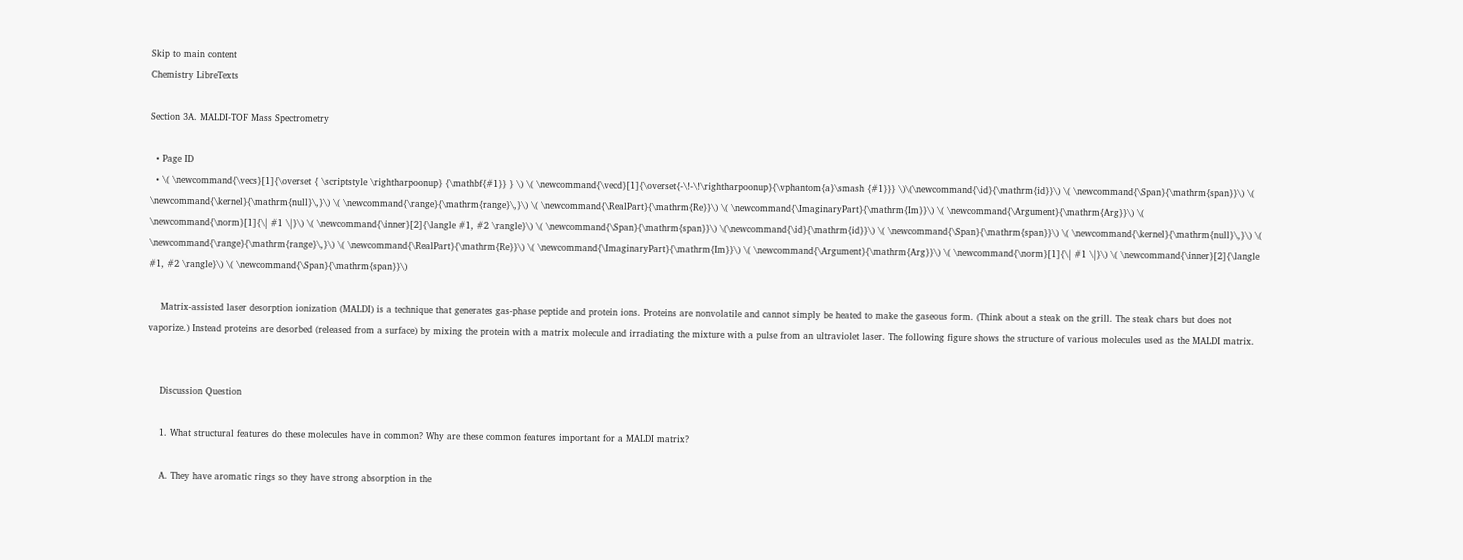Skip to main content
Chemistry LibreTexts

Section 3A. MALDI-TOF Mass Spectrometry

  • Page ID
  • \( \newcommand{\vecs}[1]{\overset { \scriptstyle \rightharpoonup} {\mathbf{#1}} } \) \( \newcommand{\vecd}[1]{\overset{-\!-\!\rightharpoonup}{\vphantom{a}\smash {#1}}} \)\(\newcommand{\id}{\mathrm{id}}\) \( \newcommand{\Span}{\mathrm{span}}\) \( \newcommand{\kernel}{\mathrm{null}\,}\) \( \newcommand{\range}{\mathrm{range}\,}\) \( \newcommand{\RealPart}{\mathrm{Re}}\) \( \newcommand{\ImaginaryPart}{\mathrm{Im}}\) \( \newcommand{\Argument}{\mathrm{Arg}}\) \( \newcommand{\norm}[1]{\| #1 \|}\) \( \newcommand{\inner}[2]{\langle #1, #2 \rangle}\) \( \newcommand{\Span}{\mathrm{span}}\) \(\newcommand{\id}{\mathrm{id}}\) \( \newcommand{\Span}{\mathrm{span}}\) \( \newcommand{\kernel}{\mathrm{null}\,}\) \( \newcommand{\range}{\mathrm{range}\,}\) \( \newcommand{\RealPart}{\mathrm{Re}}\) \( \newcommand{\ImaginaryPart}{\mathrm{Im}}\) \( \newcommand{\Argument}{\mathrm{Arg}}\) \( \newcommand{\norm}[1]{\| #1 \|}\) \( \newcommand{\inner}[2]{\langle #1, #2 \rangle}\) \( \newcommand{\Span}{\mathrm{span}}\)

    Matrix-assisted laser desorption ionization (MALDI) is a technique that generates gas-phase peptide and protein ions. Proteins are nonvolatile and cannot simply be heated to make the gaseous form. (Think about a steak on the grill. The steak chars but does not vaporize.) Instead proteins are desorbed (released from a surface) by mixing the protein with a matrix molecule and irradiating the mixture with a pulse from an ultraviolet laser. The following figure shows the structure of various molecules used as the MALDI matrix.


    Discussion Question

    1. What structural features do these molecules have in common? Why are these common features important for a MALDI matrix?

    A. They have aromatic rings so they have strong absorption in the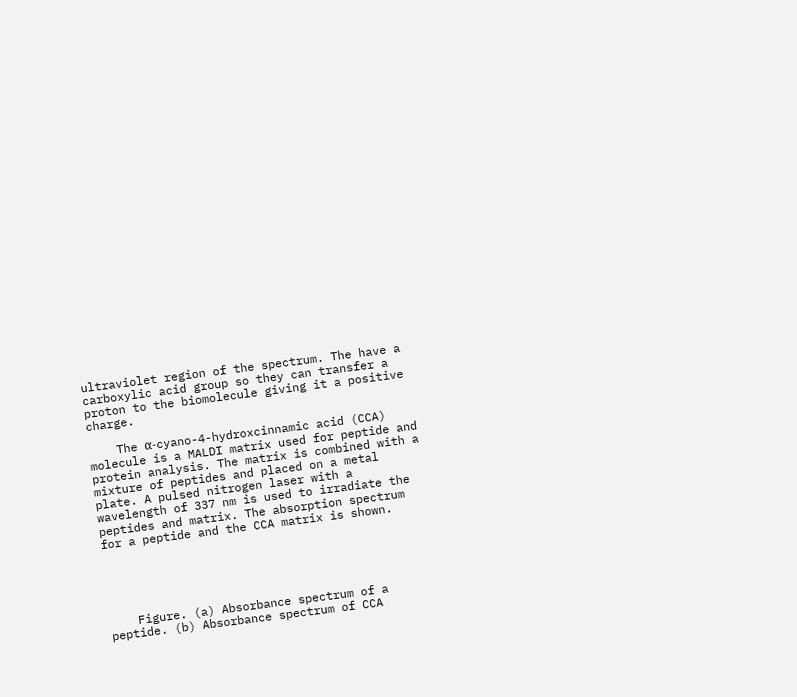ultraviolet region of the spectrum. The have a carboxylic acid group so they can transfer a proton to the biomolecule giving it a positive charge.

    The α-cyano-4-hydroxcinnamic acid (CCA) molecule is a MALDI matrix used for peptide and protein analysis. The matrix is combined with a mixture of peptides and placed on a metal plate. A pulsed nitrogen laser with a wavelength of 337 nm is used to irradiate the peptides and matrix. The absorption spectrum for a peptide and the CCA matrix is shown.





    Figure. (a) Absorbance spectrum of a peptide. (b) Absorbance spectrum of CCA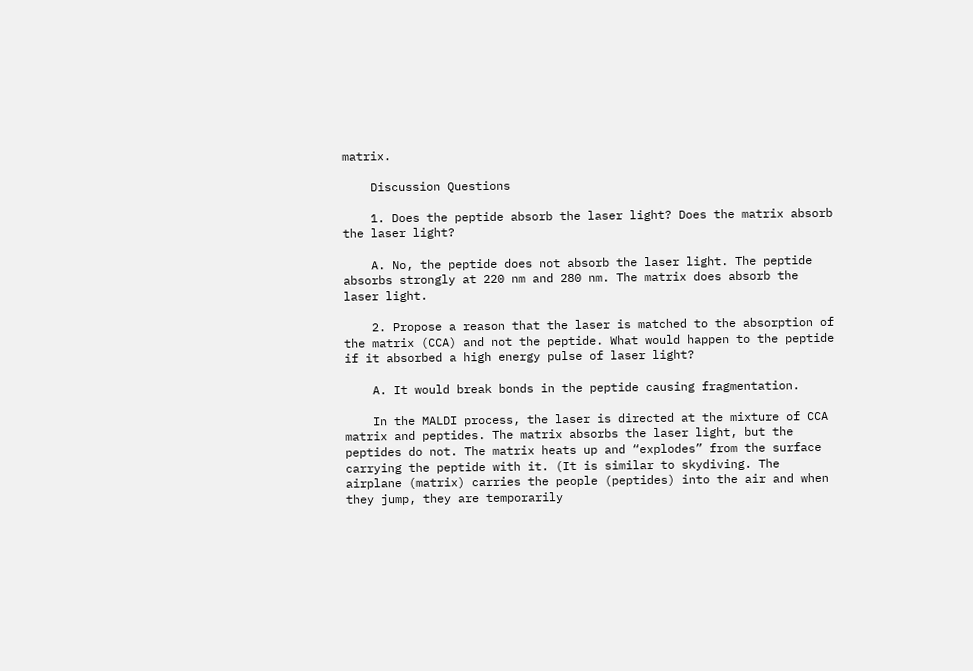matrix.

    Discussion Questions

    1. Does the peptide absorb the laser light? Does the matrix absorb the laser light?

    A. No, the peptide does not absorb the laser light. The peptide absorbs strongly at 220 nm and 280 nm. The matrix does absorb the laser light.

    2. Propose a reason that the laser is matched to the absorption of the matrix (CCA) and not the peptide. What would happen to the peptide if it absorbed a high energy pulse of laser light?

    A. It would break bonds in the peptide causing fragmentation.

    In the MALDI process, the laser is directed at the mixture of CCA matrix and peptides. The matrix absorbs the laser light, but the peptides do not. The matrix heats up and “explodes” from the surface carrying the peptide with it. (It is similar to skydiving. The airplane (matrix) carries the people (peptides) into the air and when they jump, they are temporarily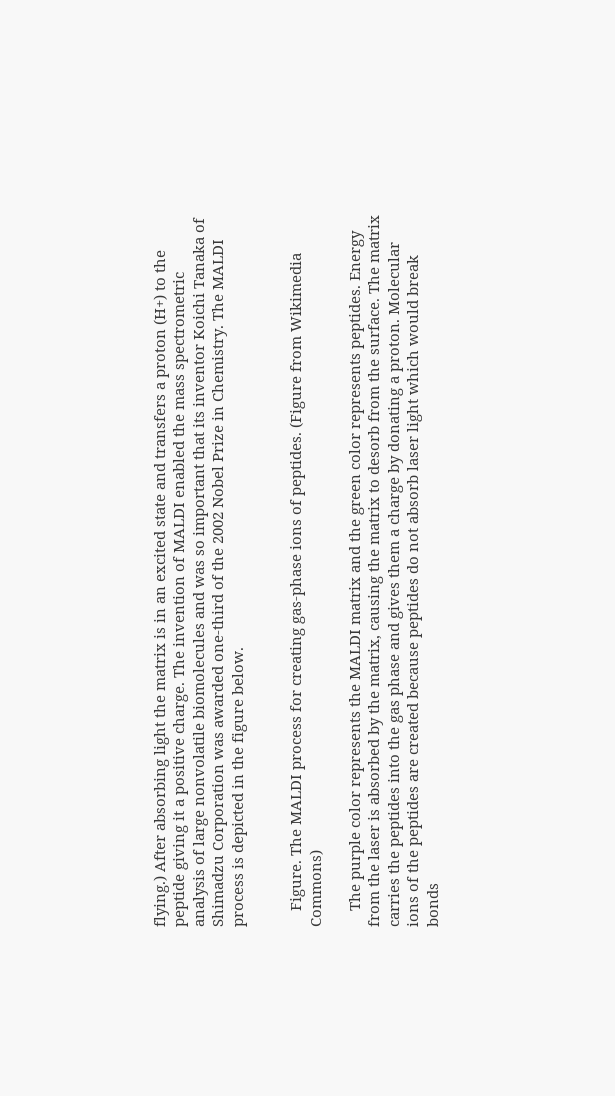flying.) After absorbing light the matrix is in an excited state and transfers a proton (H+) to the peptide giving it a positive charge. The invention of MALDI enabled the mass spectrometric analysis of large nonvolatile biomolecules and was so important that its inventor Koichi Tanaka of Shimadzu Corporation was awarded one-third of the 2002 Nobel Prize in Chemistry. The MALDI process is depicted in the figure below.


    Figure. The MALDI process for creating gas-phase ions of peptides. (Figure from Wikimedia Commons)

    The purple color represents the MALDI matrix and the green color represents peptides. Energy from the laser is absorbed by the matrix, causing the matrix to desorb from the surface. The matrix carries the peptides into the gas phase and gives them a charge by donating a proton. Molecular ions of the peptides are created because peptides do not absorb laser light which would break bonds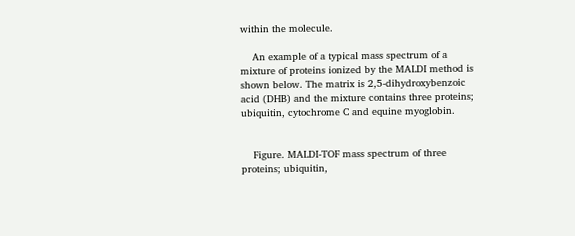within the molecule.

    An example of a typical mass spectrum of a mixture of proteins ionized by the MALDI method is shown below. The matrix is 2,5-dihydroxybenzoic acid (DHB) and the mixture contains three proteins; ubiquitin, cytochrome C and equine myoglobin.


    Figure. MALDI-TOF mass spectrum of three proteins; ubiquitin,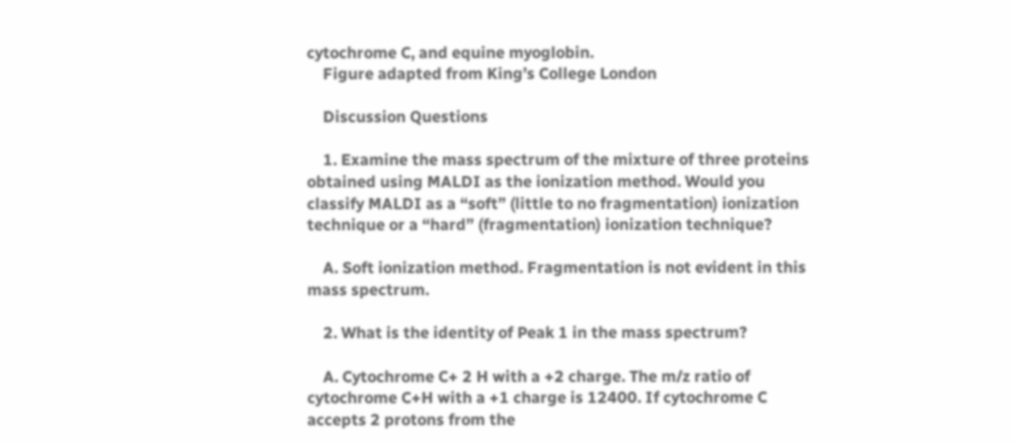cytochrome C, and equine myoglobin.
    Figure adapted from King’s College London

    Discussion Questions

    1. Examine the mass spectrum of the mixture of three proteins obtained using MALDI as the ionization method. Would you classify MALDI as a “soft” (little to no fragmentation) ionization technique or a “hard” (fragmentation) ionization technique?

    A. Soft ionization method. Fragmentation is not evident in this mass spectrum.

    2. What is the identity of Peak 1 in the mass spectrum?

    A. Cytochrome C+ 2 H with a +2 charge. The m/z ratio of cytochrome C+H with a +1 charge is 12400. If cytochrome C accepts 2 protons from the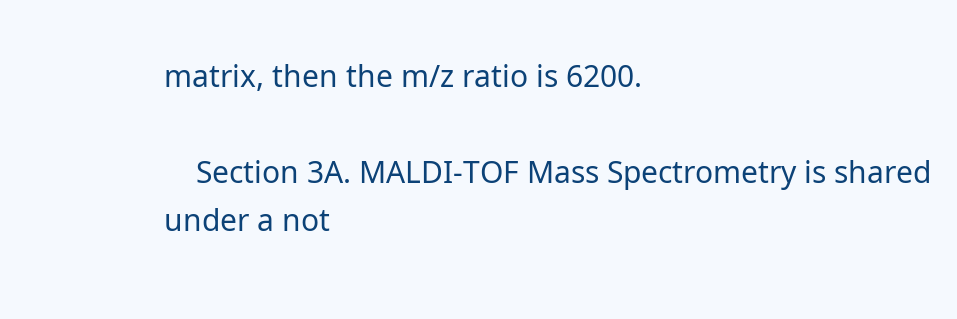matrix, then the m/z ratio is 6200.

    Section 3A. MALDI-TOF Mass Spectrometry is shared under a not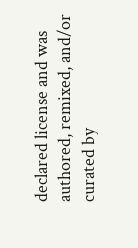declared license and was authored, remixed, and/or curated by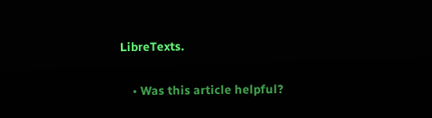LibreTexts.

    • Was this article helpful?